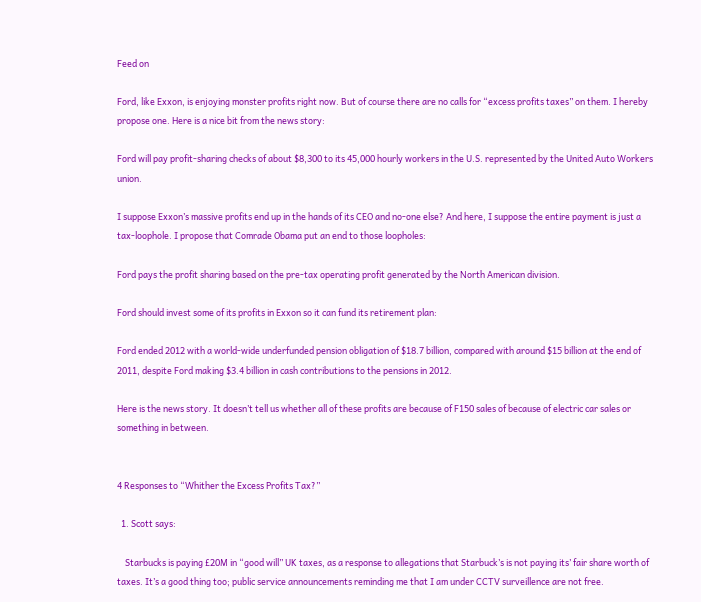Feed on

Ford, like Exxon, is enjoying monster profits right now. But of course there are no calls for “excess profits taxes” on them. I hereby propose one. Here is a nice bit from the news story:

Ford will pay profit-sharing checks of about $8,300 to its 45,000 hourly workers in the U.S. represented by the United Auto Workers union.

I suppose Exxon’s massive profits end up in the hands of its CEO and no-one else? And here, I suppose the entire payment is just a tax-loophole. I propose that Comrade Obama put an end to those loopholes:

Ford pays the profit sharing based on the pre-tax operating profit generated by the North American division.

Ford should invest some of its profits in Exxon so it can fund its retirement plan:

Ford ended 2012 with a world-wide underfunded pension obligation of $18.7 billion, compared with around $15 billion at the end of 2011, despite Ford making $3.4 billion in cash contributions to the pensions in 2012.

Here is the news story. It doesn’t tell us whether all of these profits are because of F150 sales of because of electric car sales or something in between.


4 Responses to “Whither the Excess Profits Tax?”

  1. Scott says:

    Starbucks is paying £20M in “good will” UK taxes, as a response to allegations that Starbuck’s is not paying its’ fair share worth of taxes. It’s a good thing too; public service announcements reminding me that I am under CCTV surveillence are not free.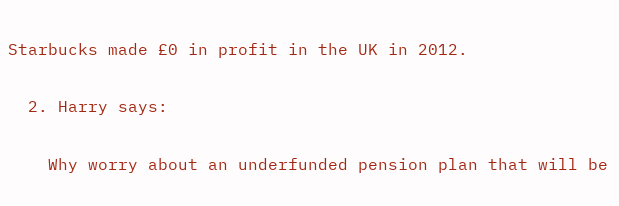Starbucks made £0 in profit in the UK in 2012.

  2. Harry says:

    Why worry about an underfunded pension plan that will be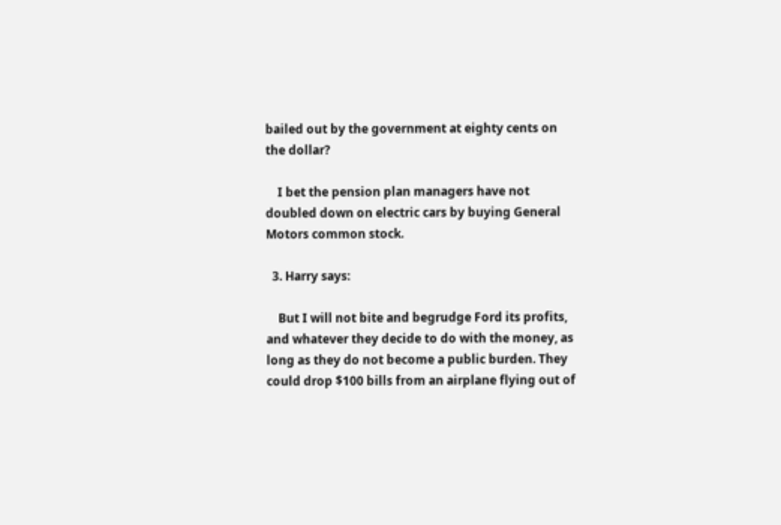bailed out by the government at eighty cents on the dollar?

    I bet the pension plan managers have not doubled down on electric cars by buying General Motors common stock.

  3. Harry says:

    But I will not bite and begrudge Ford its profits, and whatever they decide to do with the money, as long as they do not become a public burden. They could drop $100 bills from an airplane flying out of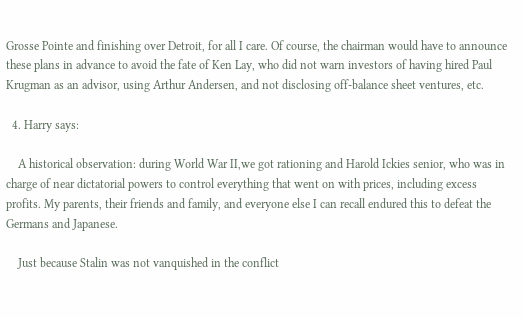Grosse Pointe and finishing over Detroit, for all I care. Of course, the chairman would have to announce these plans in advance to avoid the fate of Ken Lay, who did not warn investors of having hired Paul Krugman as an advisor, using Arthur Andersen, and not disclosing off-balance sheet ventures, etc.

  4. Harry says:

    A historical observation: during World War II,we got rationing and Harold Ickies senior, who was in charge of near dictatorial powers to control everything that went on with prices, including excess profits. My parents, their friends and family, and everyone else I can recall endured this to defeat the Germans and Japanese.

    Just because Stalin was not vanquished in the conflict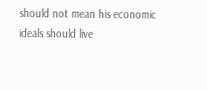should not mean his economic ideals should live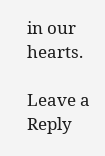in our hearts.

Leave a Reply